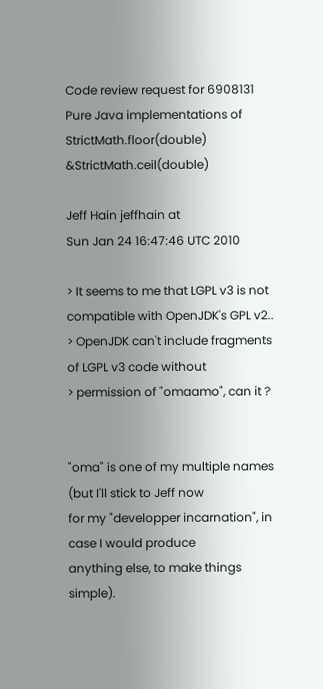Code review request for 6908131 Pure Java implementations of StrictMath.floor(double) &StrictMath.ceil(double)

Jeff Hain jeffhain at
Sun Jan 24 16:47:46 UTC 2010

> It seems to me that LGPL v3 is not compatible with OpenJDK's GPL v2..
> OpenJDK can't include fragments of LGPL v3 code without
> permission of "omaamo", can it ?


"oma" is one of my multiple names (but I'll stick to Jeff now
for my "developper incarnation", in case I would produce
anything else, to make things simple).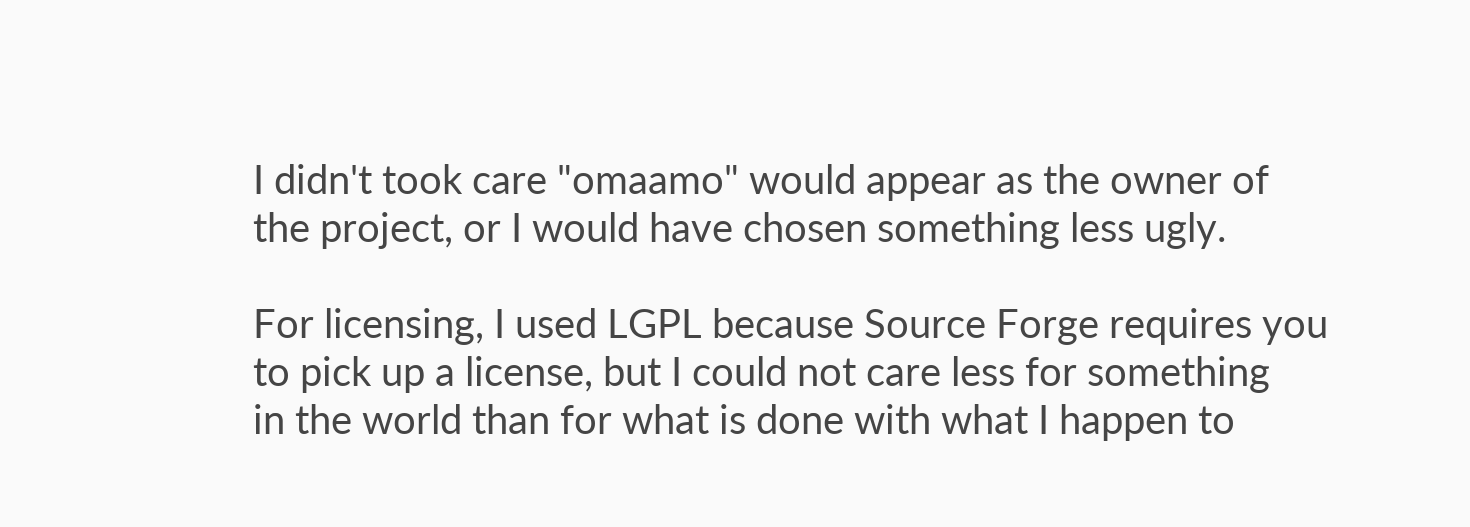I didn't took care "omaamo" would appear as the owner of
the project, or I would have chosen something less ugly.

For licensing, I used LGPL because Source Forge requires you
to pick up a license, but I could not care less for something
in the world than for what is done with what I happen to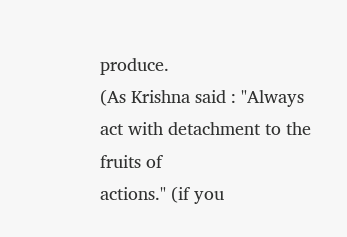produce.
(As Krishna said : "Always act with detachment to the fruits of
actions." (if you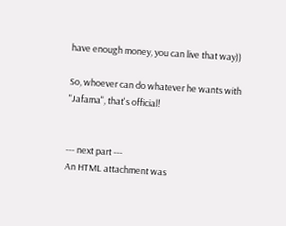have enough money, you can live that way))

So, whoever can do whatever he wants with "Jafama", that's official!


--- next part ---
An HTML attachment was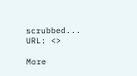scrubbed...
URL: <>

More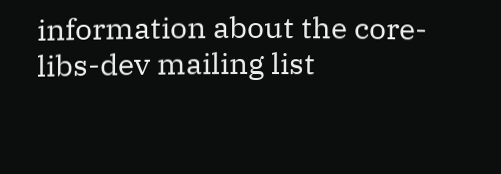information about the core-libs-dev mailing list